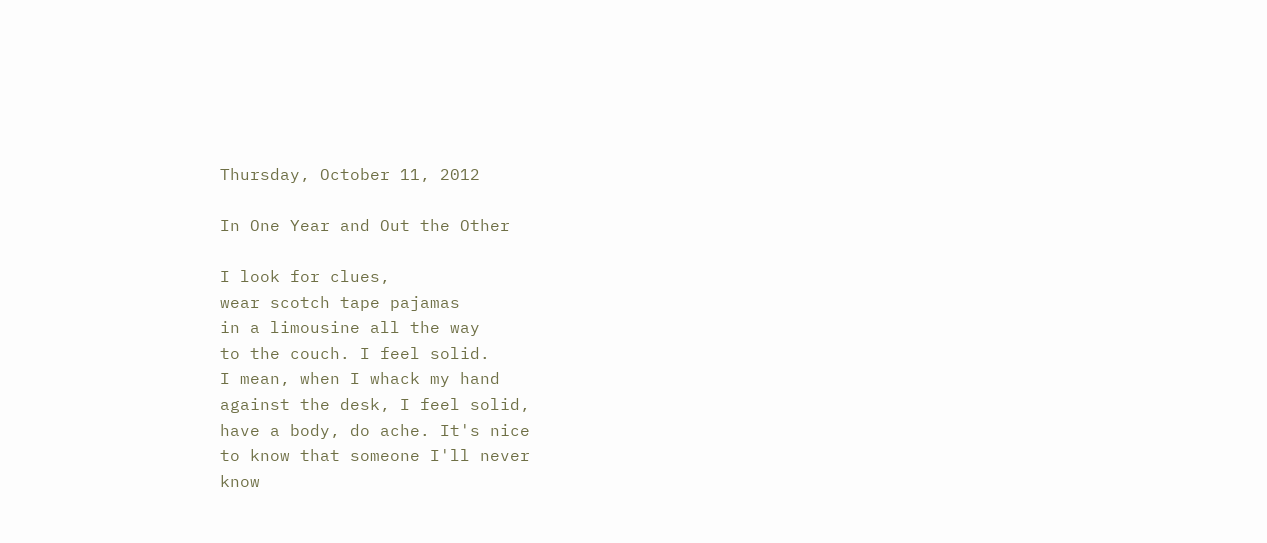Thursday, October 11, 2012

In One Year and Out the Other

I look for clues,
wear scotch tape pajamas
in a limousine all the way
to the couch. I feel solid.
I mean, when I whack my hand
against the desk, I feel solid,
have a body, do ache. It's nice
to know that someone I'll never
know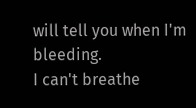will tell you when I'm bleeding.
I can't breathe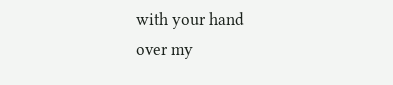with your hand
over my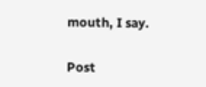mouth, I say.


Post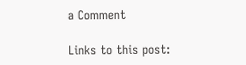a Comment

Links to this post: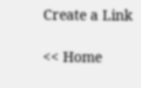Create a Link

<< Home